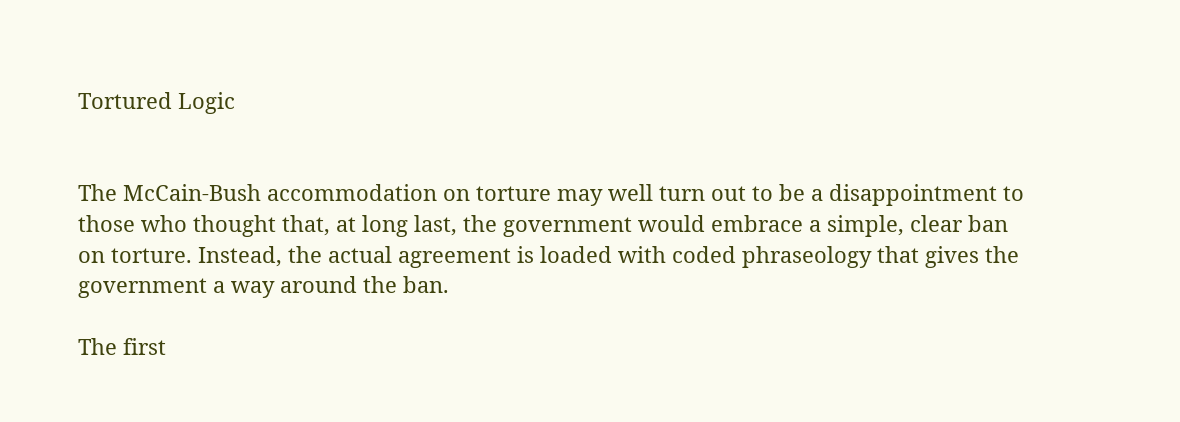Tortured Logic


The McCain-Bush accommodation on torture may well turn out to be a disappointment to those who thought that, at long last, the government would embrace a simple, clear ban on torture. Instead, the actual agreement is loaded with coded phraseology that gives the government a way around the ban.

The first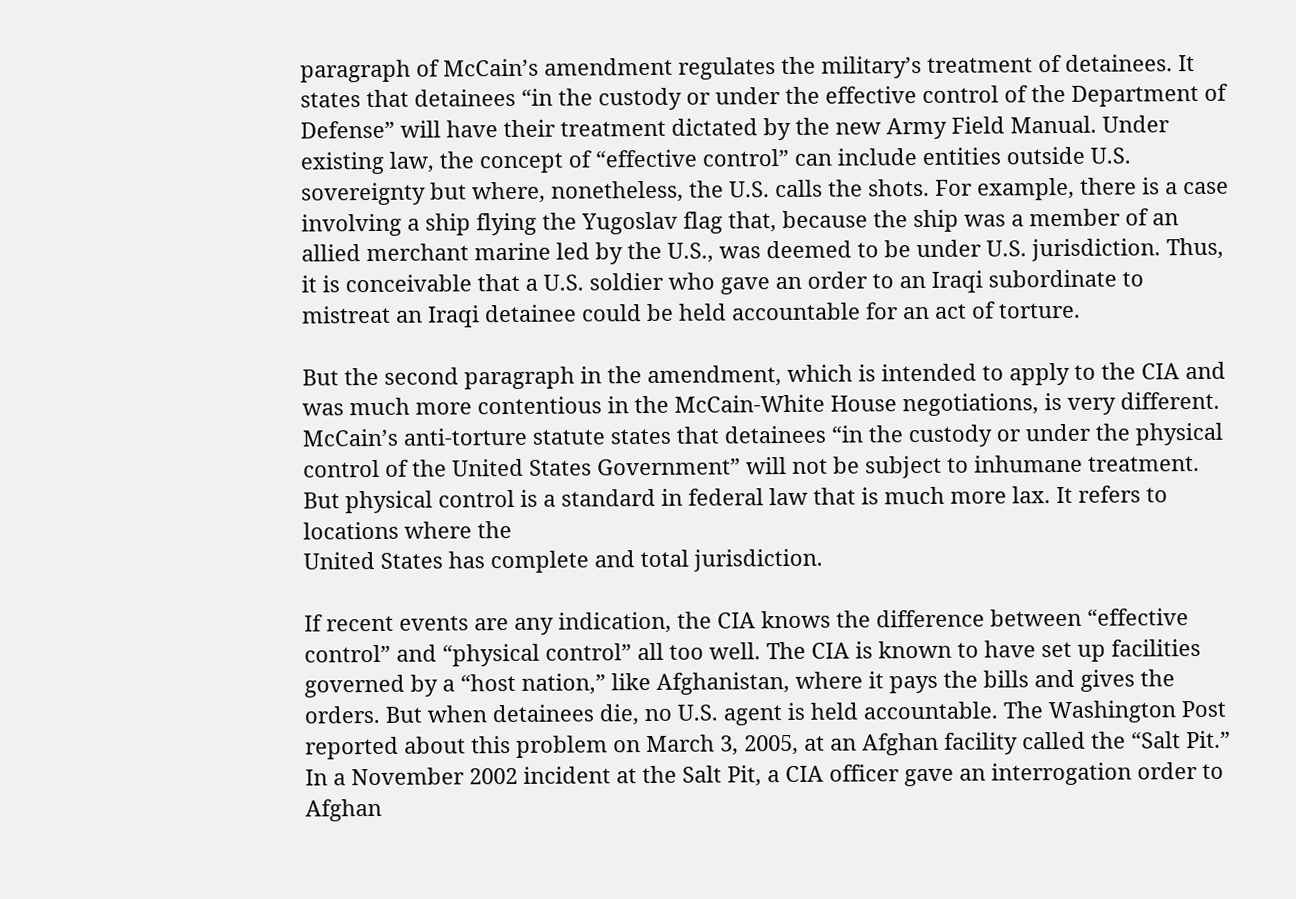paragraph of McCain’s amendment regulates the military’s treatment of detainees. It states that detainees “in the custody or under the effective control of the Department of Defense” will have their treatment dictated by the new Army Field Manual. Under existing law, the concept of “effective control” can include entities outside U.S. sovereignty but where, nonetheless, the U.S. calls the shots. For example, there is a case involving a ship flying the Yugoslav flag that, because the ship was a member of an allied merchant marine led by the U.S., was deemed to be under U.S. jurisdiction. Thus, it is conceivable that a U.S. soldier who gave an order to an Iraqi subordinate to mistreat an Iraqi detainee could be held accountable for an act of torture.

But the second paragraph in the amendment, which is intended to apply to the CIA and was much more contentious in the McCain-White House negotiations, is very different. McCain’s anti-torture statute states that detainees “in the custody or under the physical control of the United States Government” will not be subject to inhumane treatment. But physical control is a standard in federal law that is much more lax. It refers to locations where the
United States has complete and total jurisdiction.

If recent events are any indication, the CIA knows the difference between “effective control” and “physical control” all too well. The CIA is known to have set up facilities governed by a “host nation,” like Afghanistan, where it pays the bills and gives the orders. But when detainees die, no U.S. agent is held accountable. The Washington Post reported about this problem on March 3, 2005, at an Afghan facility called the “Salt Pit.” In a November 2002 incident at the Salt Pit, a CIA officer gave an interrogation order to Afghan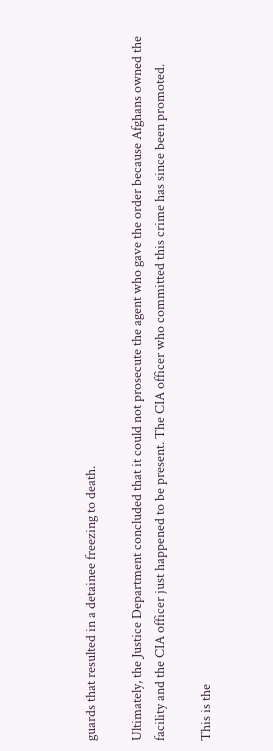guards that resulted in a detainee freezing to death.

Ultimately, the Justice Department concluded that it could not prosecute the agent who gave the order because Afghans owned the facility and the CIA officer just happened to be present. The CIA officer who committed this crime has since been promoted.

This is the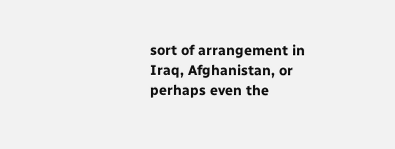sort of arrangement in Iraq, Afghanistan, or perhaps even the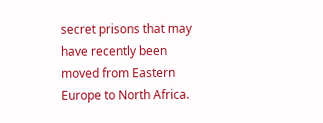secret prisons that may have recently been moved from Eastern Europe to North Africa.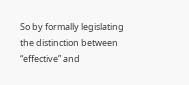So by formally legislating the distinction between “effective” and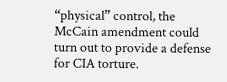“physical” control, the McCain amendment could turn out to provide a defense for CIA torture.